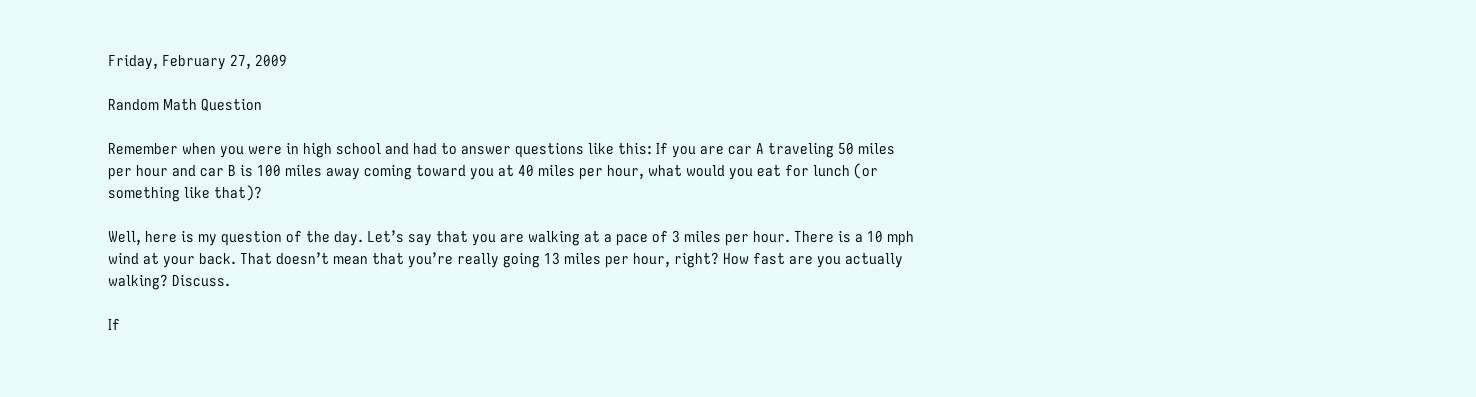Friday, February 27, 2009

Random Math Question

Remember when you were in high school and had to answer questions like this: If you are car A traveling 50 miles per hour and car B is 100 miles away coming toward you at 40 miles per hour, what would you eat for lunch (or something like that)?

Well, here is my question of the day. Let’s say that you are walking at a pace of 3 miles per hour. There is a 10 mph wind at your back. That doesn’t mean that you’re really going 13 miles per hour, right? How fast are you actually walking? Discuss.

If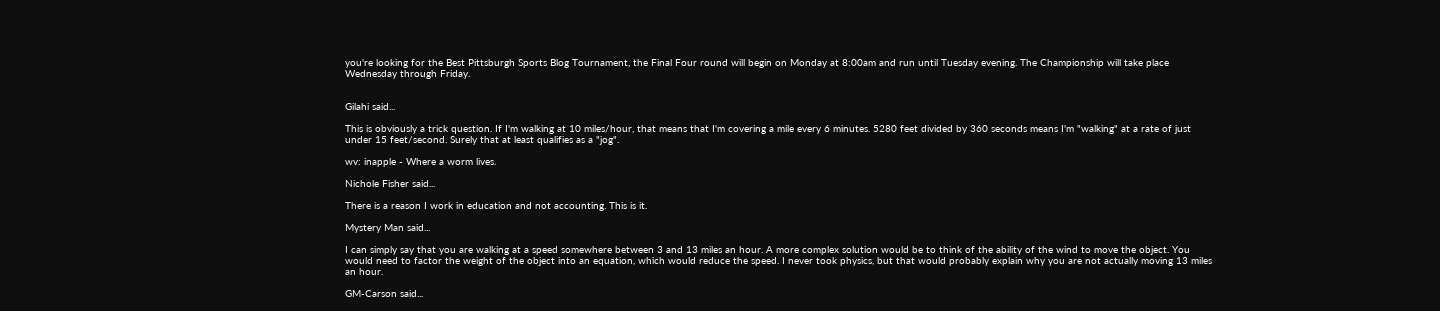you're looking for the Best Pittsburgh Sports Blog Tournament, the Final Four round will begin on Monday at 8:00am and run until Tuesday evening. The Championship will take place Wednesday through Friday.


Gilahi said...

This is obviously a trick question. If I'm walking at 10 miles/hour, that means that I'm covering a mile every 6 minutes. 5280 feet divided by 360 seconds means I'm "walking" at a rate of just under 15 feet/second. Surely that at least qualifies as a "jog".

wv: inapple - Where a worm lives.

Nichole Fisher said...

There is a reason I work in education and not accounting. This is it.

Mystery Man said...

I can simply say that you are walking at a speed somewhere between 3 and 13 miles an hour. A more complex solution would be to think of the ability of the wind to move the object. You would need to factor the weight of the object into an equation, which would reduce the speed. I never took physics, but that would probably explain why you are not actually moving 13 miles an hour.

GM-Carson said...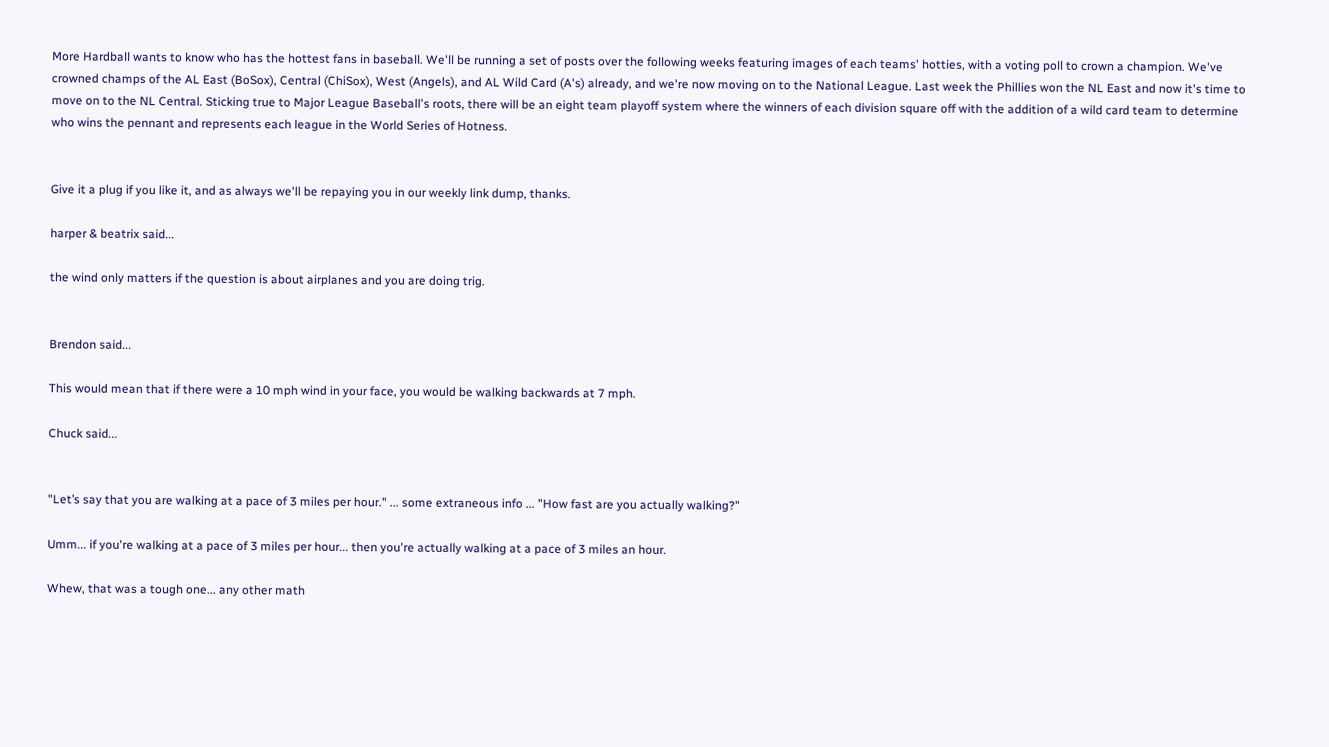More Hardball wants to know who has the hottest fans in baseball. We'll be running a set of posts over the following weeks featuring images of each teams' hotties, with a voting poll to crown a champion. We've crowned champs of the AL East (BoSox), Central (ChiSox), West (Angels), and AL Wild Card (A's) already, and we're now moving on to the National League. Last week the Phillies won the NL East and now it's time to move on to the NL Central. Sticking true to Major League Baseball's roots, there will be an eight team playoff system where the winners of each division square off with the addition of a wild card team to determine who wins the pennant and represents each league in the World Series of Hotness.


Give it a plug if you like it, and as always we'll be repaying you in our weekly link dump, thanks.

harper & beatrix said...

the wind only matters if the question is about airplanes and you are doing trig.


Brendon said...

This would mean that if there were a 10 mph wind in your face, you would be walking backwards at 7 mph.

Chuck said...


"Let’s say that you are walking at a pace of 3 miles per hour." ... some extraneous info ... "How fast are you actually walking?"

Umm... if you're walking at a pace of 3 miles per hour... then you're actually walking at a pace of 3 miles an hour.

Whew, that was a tough one... any other math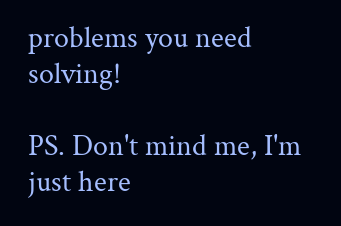problems you need solving!

PS. Don't mind me, I'm just here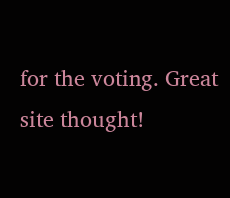for the voting. Great site thought!